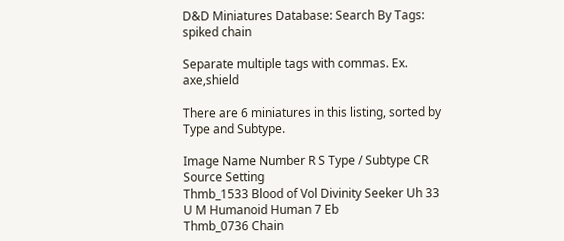D&D Miniatures Database: Search By Tags: spiked chain

Separate multiple tags with commas. Ex. axe,shield

There are 6 miniatures in this listing, sorted by Type and Subtype.

Image Name Number R S Type / Subtype CR Source Setting
Thmb_1533 Blood of Vol Divinity Seeker Uh 33 U M Humanoid Human 7 Eb
Thmb_0736 Chain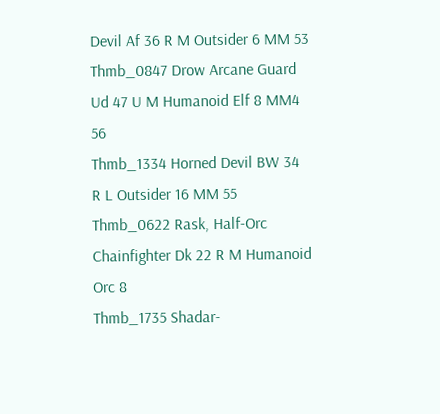Devil Af 36 R M Outsider 6 MM 53
Thmb_0847 Drow Arcane Guard Ud 47 U M Humanoid Elf 8 MM4 56
Thmb_1334 Horned Devil BW 34 R L Outsider 16 MM 55
Thmb_0622 Rask, Half-Orc Chainfighter Dk 22 R M Humanoid Orc 8
Thmb_1735 Shadar-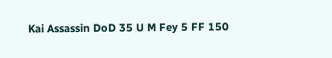Kai Assassin DoD 35 U M Fey 5 FF 150